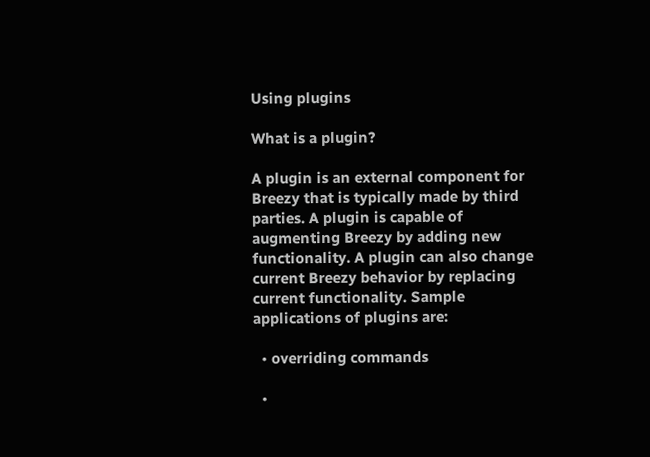Using plugins

What is a plugin?

A plugin is an external component for Breezy that is typically made by third parties. A plugin is capable of augmenting Breezy by adding new functionality. A plugin can also change current Breezy behavior by replacing current functionality. Sample applications of plugins are:

  • overriding commands

  •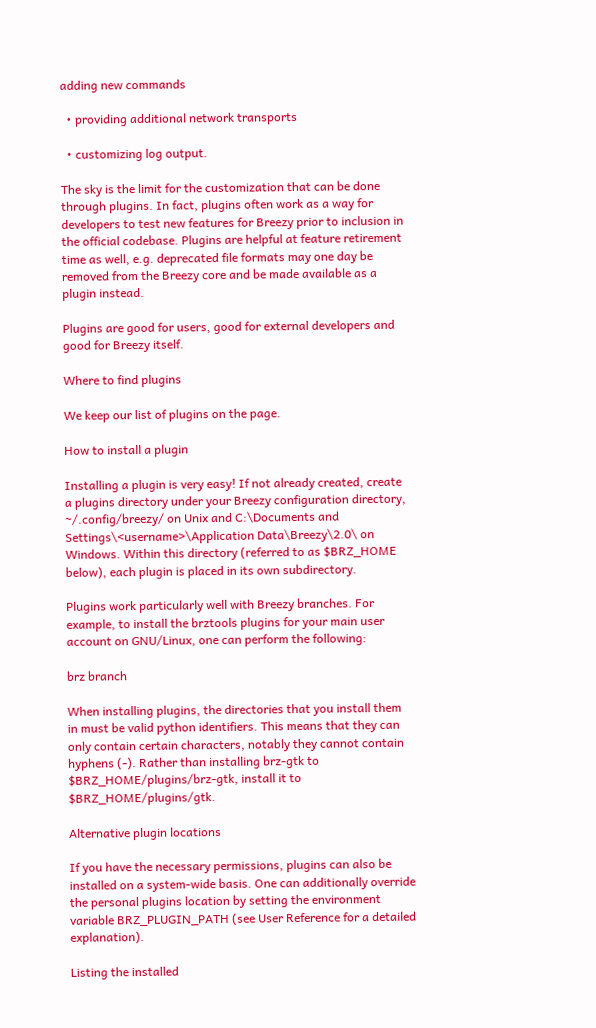adding new commands

  • providing additional network transports

  • customizing log output.

The sky is the limit for the customization that can be done through plugins. In fact, plugins often work as a way for developers to test new features for Breezy prior to inclusion in the official codebase. Plugins are helpful at feature retirement time as well, e.g. deprecated file formats may one day be removed from the Breezy core and be made available as a plugin instead.

Plugins are good for users, good for external developers and good for Breezy itself.

Where to find plugins

We keep our list of plugins on the page.

How to install a plugin

Installing a plugin is very easy! If not already created, create a plugins directory under your Breezy configuration directory, ~/.config/breezy/ on Unix and C:\Documents and Settings\<username>\Application Data\Breezy\2.0\ on Windows. Within this directory (referred to as $BRZ_HOME below), each plugin is placed in its own subdirectory.

Plugins work particularly well with Breezy branches. For example, to install the brztools plugins for your main user account on GNU/Linux, one can perform the following:

brz branch

When installing plugins, the directories that you install them in must be valid python identifiers. This means that they can only contain certain characters, notably they cannot contain hyphens (-). Rather than installing brz-gtk to $BRZ_HOME/plugins/brz-gtk, install it to $BRZ_HOME/plugins/gtk.

Alternative plugin locations

If you have the necessary permissions, plugins can also be installed on a system-wide basis. One can additionally override the personal plugins location by setting the environment variable BRZ_PLUGIN_PATH (see User Reference for a detailed explanation).

Listing the installed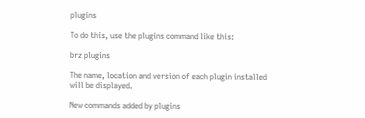plugins

To do this, use the plugins command like this:

brz plugins

The name, location and version of each plugin installed will be displayed.

New commands added by plugins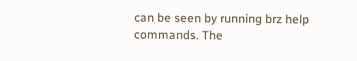can be seen by running brz help commands. The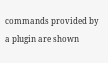commands provided by a plugin are shown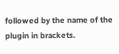followed by the name of the plugin in brackets.